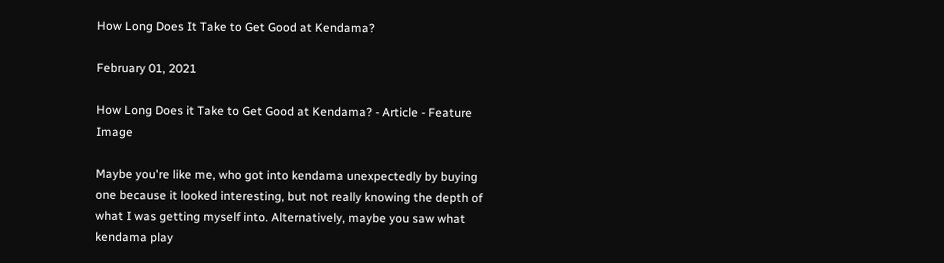How Long Does It Take to Get Good at Kendama?

February 01, 2021

How Long Does it Take to Get Good at Kendama? - Article - Feature Image

Maybe you're like me, who got into kendama unexpectedly by buying one because it looked interesting, but not really knowing the depth of what I was getting myself into. Alternatively, maybe you saw what kendama play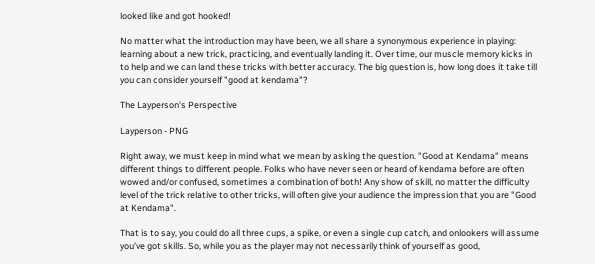looked like and got hooked!

No matter what the introduction may have been, we all share a synonymous experience in playing: learning about a new trick, practicing, and eventually landing it. Over time, our muscle memory kicks in to help and we can land these tricks with better accuracy. The big question is, how long does it take till you can consider yourself "good at kendama"?

The Layperson's Perspective

Layperson - PNG

Right away, we must keep in mind what we mean by asking the question. "Good at Kendama" means different things to different people. Folks who have never seen or heard of kendama before are often wowed and/or confused, sometimes a combination of both! Any show of skill, no matter the difficulty level of the trick relative to other tricks, will often give your audience the impression that you are "Good at Kendama".

That is to say, you could do all three cups, a spike, or even a single cup catch, and onlookers will assume you've got skills. So, while you as the player may not necessarily think of yourself as good,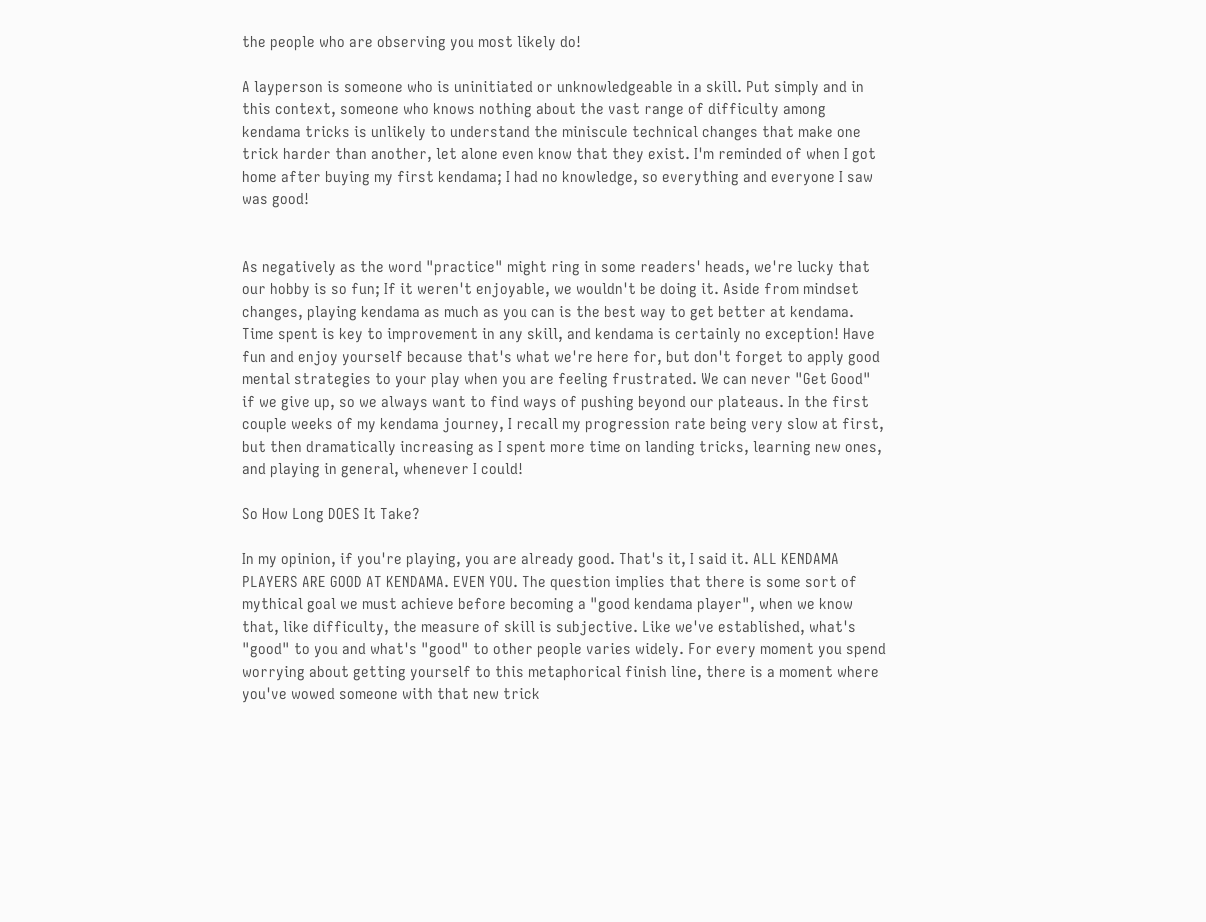the people who are observing you most likely do!

A layperson is someone who is uninitiated or unknowledgeable in a skill. Put simply and in this context, someone who knows nothing about the vast range of difficulty among kendama tricks is unlikely to understand the miniscule technical changes that make one trick harder than another, let alone even know that they exist. I'm reminded of when I got home after buying my first kendama; I had no knowledge, so everything and everyone I saw was good!


As negatively as the word "practice" might ring in some readers' heads, we're lucky that our hobby is so fun; If it weren't enjoyable, we wouldn't be doing it. Aside from mindset changes, playing kendama as much as you can is the best way to get better at kendama. Time spent is key to improvement in any skill, and kendama is certainly no exception! Have fun and enjoy yourself because that's what we're here for, but don't forget to apply good mental strategies to your play when you are feeling frustrated. We can never "Get Good" if we give up, so we always want to find ways of pushing beyond our plateaus. In the first couple weeks of my kendama journey, I recall my progression rate being very slow at first, but then dramatically increasing as I spent more time on landing tricks, learning new ones, and playing in general, whenever I could!

So How Long DOES It Take?

In my opinion, if you're playing, you are already good. That's it, I said it. ALL KENDAMA PLAYERS ARE GOOD AT KENDAMA. EVEN YOU. The question implies that there is some sort of mythical goal we must achieve before becoming a "good kendama player", when we know that, like difficulty, the measure of skill is subjective. Like we've established, what's "good" to you and what's "good" to other people varies widely. For every moment you spend worrying about getting yourself to this metaphorical finish line, there is a moment where you've wowed someone with that new trick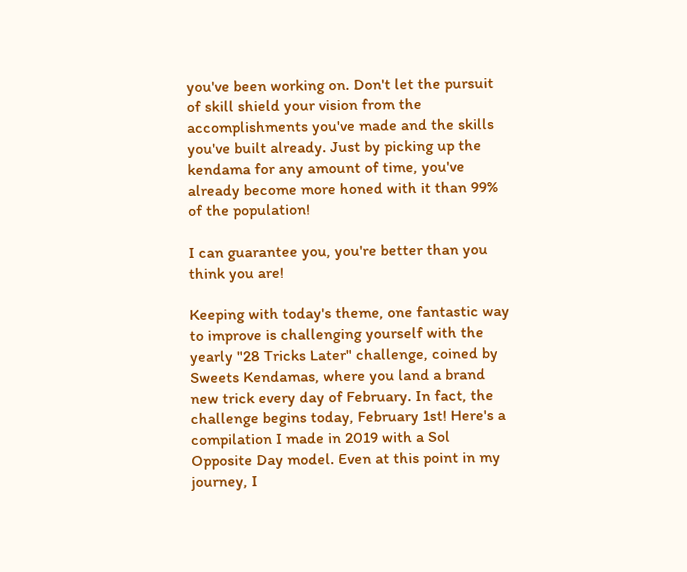you've been working on. Don't let the pursuit of skill shield your vision from the accomplishments you've made and the skills you've built already. Just by picking up the kendama for any amount of time, you've already become more honed with it than 99% of the population!

I can guarantee you, you're better than you think you are!

Keeping with today's theme, one fantastic way to improve is challenging yourself with the yearly "28 Tricks Later" challenge, coined by Sweets Kendamas, where you land a brand new trick every day of February. In fact, the challenge begins today, February 1st! Here's a compilation I made in 2019 with a Sol Opposite Day model. Even at this point in my journey, I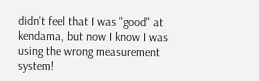didn't feel that I was "good" at kendama, but now I know I was using the wrong measurement system!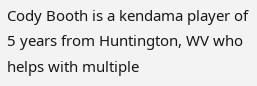Cody Booth is a kendama player of 5 years from Huntington, WV who helps with multiple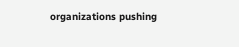organizations pushing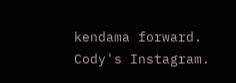kendama forward. Cody's Instagram.